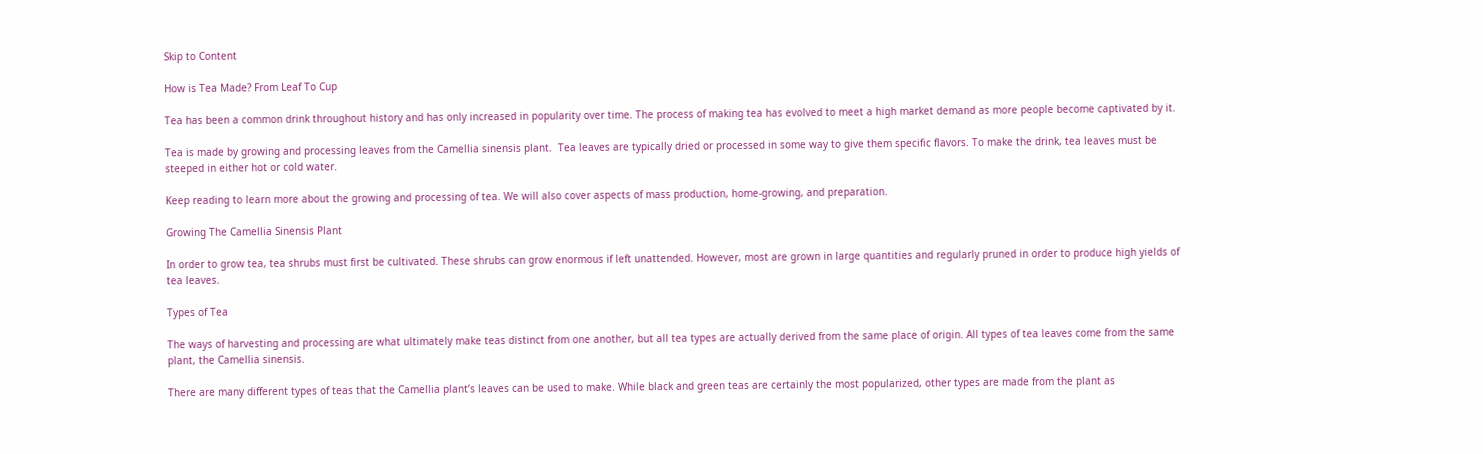Skip to Content

How is Tea Made? From Leaf To Cup

Tea has been a common drink throughout history and has only increased in popularity over time. The process of making tea has evolved to meet a high market demand as more people become captivated by it.

Tea is made by growing and processing leaves from the Camellia sinensis plant.  Tea leaves are typically dried or processed in some way to give them specific flavors. To make the drink, tea leaves must be steeped in either hot or cold water.

Keep reading to learn more about the growing and processing of tea. We will also cover aspects of mass production, home-growing, and preparation.

Growing The Camellia Sinensis Plant

In order to grow tea, tea shrubs must first be cultivated. These shrubs can grow enormous if left unattended. However, most are grown in large quantities and regularly pruned in order to produce high yields of tea leaves.

Types of Tea

The ways of harvesting and processing are what ultimately make teas distinct from one another, but all tea types are actually derived from the same place of origin. All types of tea leaves come from the same plant, the Camellia sinensis.

There are many different types of teas that the Camellia plant’s leaves can be used to make. While black and green teas are certainly the most popularized, other types are made from the plant as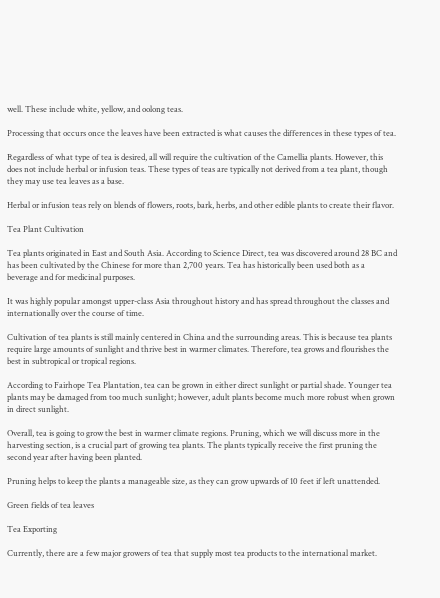well. These include white, yellow, and oolong teas.

Processing that occurs once the leaves have been extracted is what causes the differences in these types of tea.

Regardless of what type of tea is desired, all will require the cultivation of the Camellia plants. However, this does not include herbal or infusion teas. These types of teas are typically not derived from a tea plant, though they may use tea leaves as a base.

Herbal or infusion teas rely on blends of flowers, roots, bark, herbs, and other edible plants to create their flavor.

Tea Plant Cultivation

Tea plants originated in East and South Asia. According to Science Direct, tea was discovered around 28 BC and has been cultivated by the Chinese for more than 2,700 years. Tea has historically been used both as a beverage and for medicinal purposes.

It was highly popular amongst upper-class Asia throughout history and has spread throughout the classes and internationally over the course of time.

Cultivation of tea plants is still mainly centered in China and the surrounding areas. This is because tea plants require large amounts of sunlight and thrive best in warmer climates. Therefore, tea grows and flourishes the best in subtropical or tropical regions.

According to Fairhope Tea Plantation, tea can be grown in either direct sunlight or partial shade. Younger tea plants may be damaged from too much sunlight; however, adult plants become much more robust when grown in direct sunlight.

Overall, tea is going to grow the best in warmer climate regions. Pruning, which we will discuss more in the harvesting section, is a crucial part of growing tea plants. The plants typically receive the first pruning the second year after having been planted.

Pruning helps to keep the plants a manageable size, as they can grow upwards of 10 feet if left unattended.

Green fields of tea leaves

Tea Exporting

Currently, there are a few major growers of tea that supply most tea products to the international market.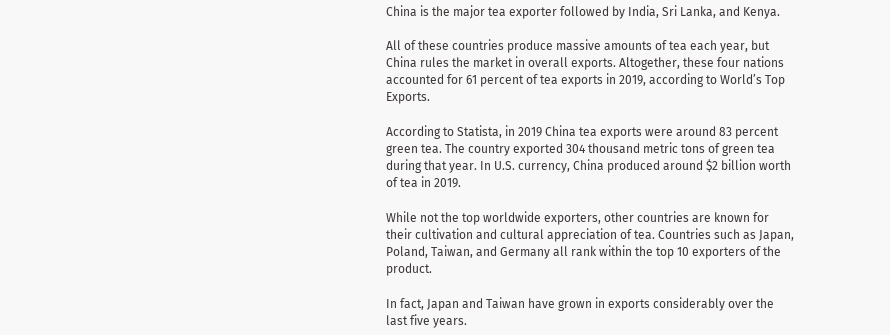China is the major tea exporter followed by India, Sri Lanka, and Kenya.

All of these countries produce massive amounts of tea each year, but China rules the market in overall exports. Altogether, these four nations accounted for 61 percent of tea exports in 2019, according to World’s Top Exports.

According to Statista, in 2019 China tea exports were around 83 percent green tea. The country exported 304 thousand metric tons of green tea during that year. In U.S. currency, China produced around $2 billion worth of tea in 2019.

While not the top worldwide exporters, other countries are known for their cultivation and cultural appreciation of tea. Countries such as Japan, Poland, Taiwan, and Germany all rank within the top 10 exporters of the product.

In fact, Japan and Taiwan have grown in exports considerably over the last five years.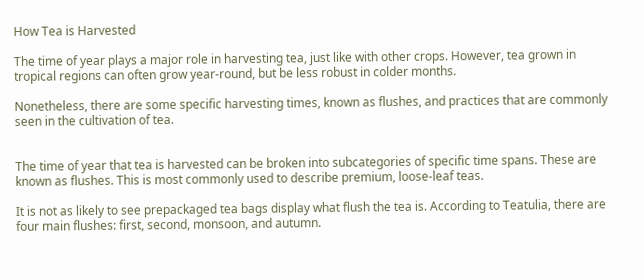How Tea is Harvested

The time of year plays a major role in harvesting tea, just like with other crops. However, tea grown in tropical regions can often grow year-round, but be less robust in colder months.

Nonetheless, there are some specific harvesting times, known as flushes, and practices that are commonly seen in the cultivation of tea.


The time of year that tea is harvested can be broken into subcategories of specific time spans. These are known as flushes. This is most commonly used to describe premium, loose-leaf teas.

It is not as likely to see prepackaged tea bags display what flush the tea is. According to Teatulia, there are four main flushes: first, second, monsoon, and autumn.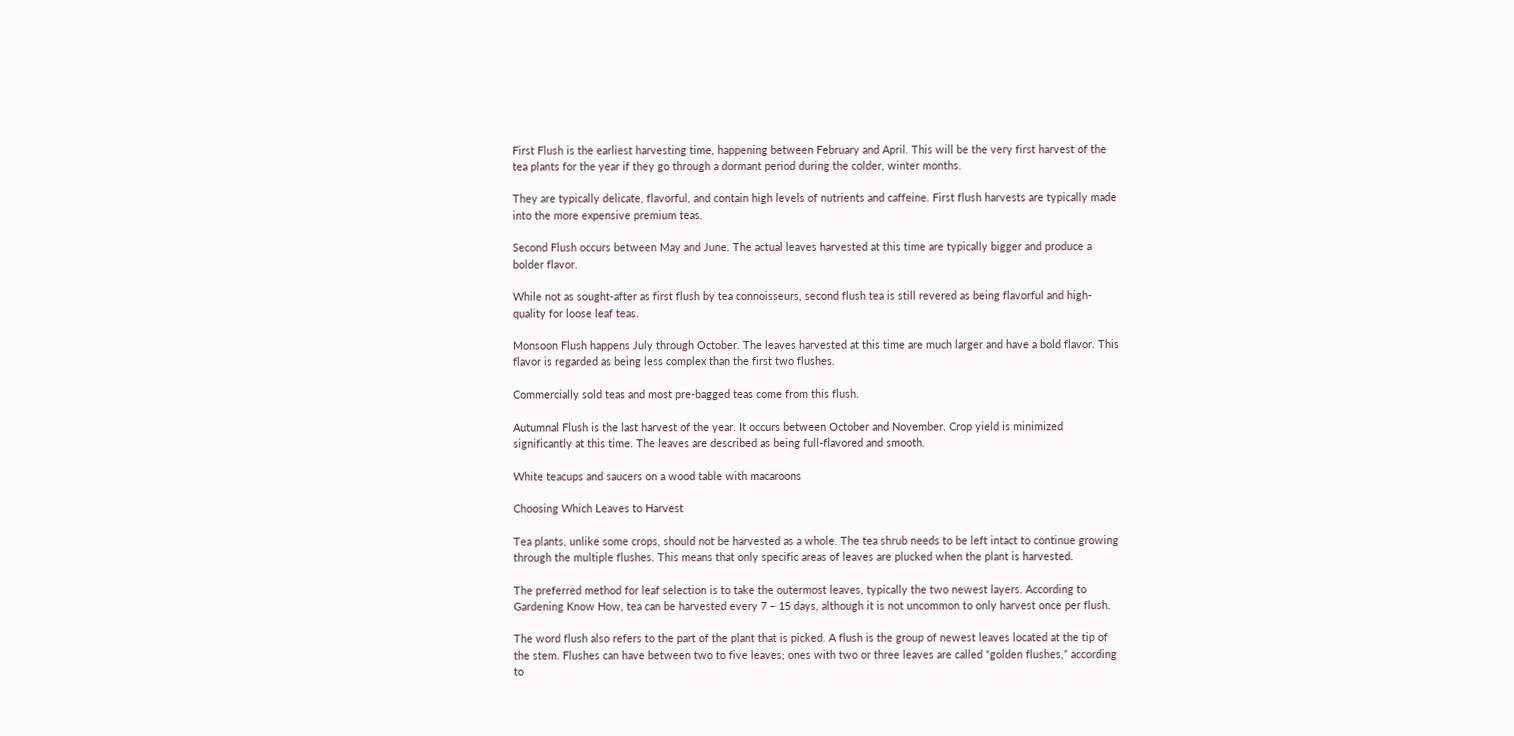First Flush is the earliest harvesting time, happening between February and April. This will be the very first harvest of the tea plants for the year if they go through a dormant period during the colder, winter months.

They are typically delicate, flavorful, and contain high levels of nutrients and caffeine. First flush harvests are typically made into the more expensive premium teas.

Second Flush occurs between May and June. The actual leaves harvested at this time are typically bigger and produce a bolder flavor.

While not as sought-after as first flush by tea connoisseurs, second flush tea is still revered as being flavorful and high-quality for loose leaf teas.

Monsoon Flush happens July through October. The leaves harvested at this time are much larger and have a bold flavor. This flavor is regarded as being less complex than the first two flushes.

Commercially sold teas and most pre-bagged teas come from this flush.

Autumnal Flush is the last harvest of the year. It occurs between October and November. Crop yield is minimized significantly at this time. The leaves are described as being full-flavored and smooth.

White teacups and saucers on a wood table with macaroons

Choosing Which Leaves to Harvest

Tea plants, unlike some crops, should not be harvested as a whole. The tea shrub needs to be left intact to continue growing through the multiple flushes. This means that only specific areas of leaves are plucked when the plant is harvested.

The preferred method for leaf selection is to take the outermost leaves, typically the two newest layers. According to Gardening Know How, tea can be harvested every 7 – 15 days, although it is not uncommon to only harvest once per flush.

The word flush also refers to the part of the plant that is picked. A flush is the group of newest leaves located at the tip of the stem. Flushes can have between two to five leaves; ones with two or three leaves are called “golden flushes,” according to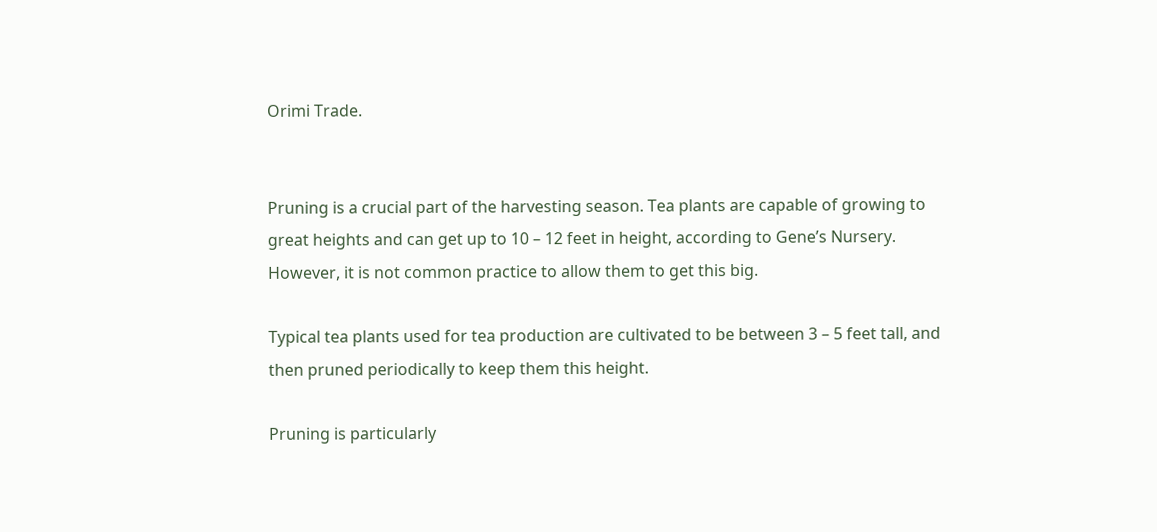Orimi Trade.


Pruning is a crucial part of the harvesting season. Tea plants are capable of growing to great heights and can get up to 10 – 12 feet in height, according to Gene’s Nursery. However, it is not common practice to allow them to get this big.

Typical tea plants used for tea production are cultivated to be between 3 – 5 feet tall, and then pruned periodically to keep them this height.

Pruning is particularly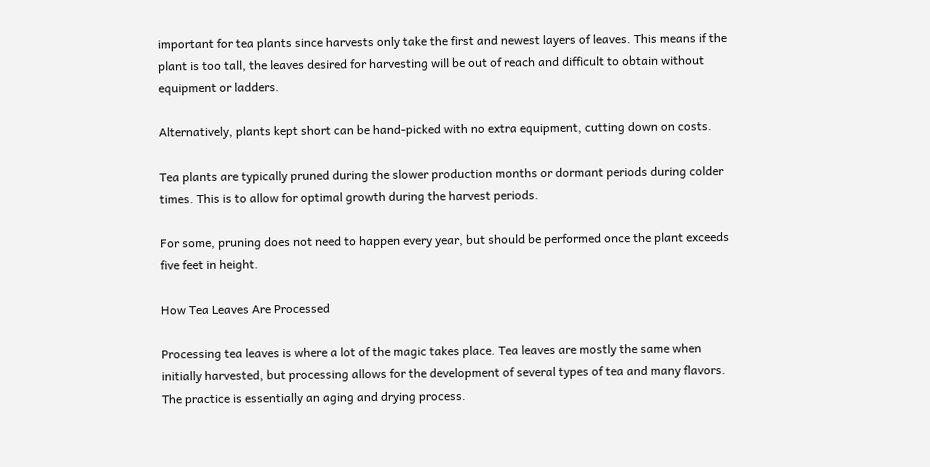important for tea plants since harvests only take the first and newest layers of leaves. This means if the plant is too tall, the leaves desired for harvesting will be out of reach and difficult to obtain without equipment or ladders.

Alternatively, plants kept short can be hand-picked with no extra equipment, cutting down on costs.

Tea plants are typically pruned during the slower production months or dormant periods during colder times. This is to allow for optimal growth during the harvest periods.

For some, pruning does not need to happen every year, but should be performed once the plant exceeds five feet in height.

How Tea Leaves Are Processed

Processing tea leaves is where a lot of the magic takes place. Tea leaves are mostly the same when initially harvested, but processing allows for the development of several types of tea and many flavors. The practice is essentially an aging and drying process.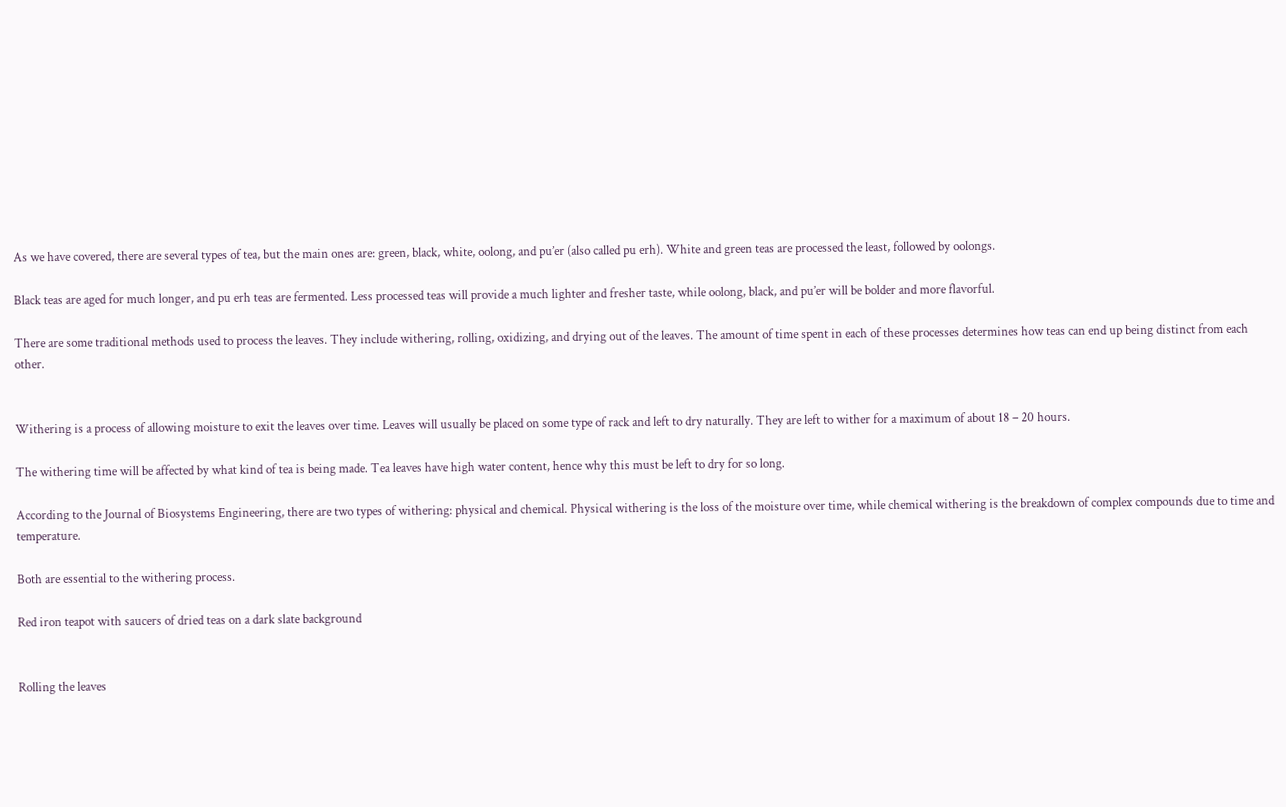As we have covered, there are several types of tea, but the main ones are: green, black, white, oolong, and pu’er (also called pu erh). White and green teas are processed the least, followed by oolongs.

Black teas are aged for much longer, and pu erh teas are fermented. Less processed teas will provide a much lighter and fresher taste, while oolong, black, and pu’er will be bolder and more flavorful.

There are some traditional methods used to process the leaves. They include withering, rolling, oxidizing, and drying out of the leaves. The amount of time spent in each of these processes determines how teas can end up being distinct from each other.


Withering is a process of allowing moisture to exit the leaves over time. Leaves will usually be placed on some type of rack and left to dry naturally. They are left to wither for a maximum of about 18 – 20 hours.

The withering time will be affected by what kind of tea is being made. Tea leaves have high water content, hence why this must be left to dry for so long.

According to the Journal of Biosystems Engineering, there are two types of withering: physical and chemical. Physical withering is the loss of the moisture over time, while chemical withering is the breakdown of complex compounds due to time and temperature.

Both are essential to the withering process.

Red iron teapot with saucers of dried teas on a dark slate background


Rolling the leaves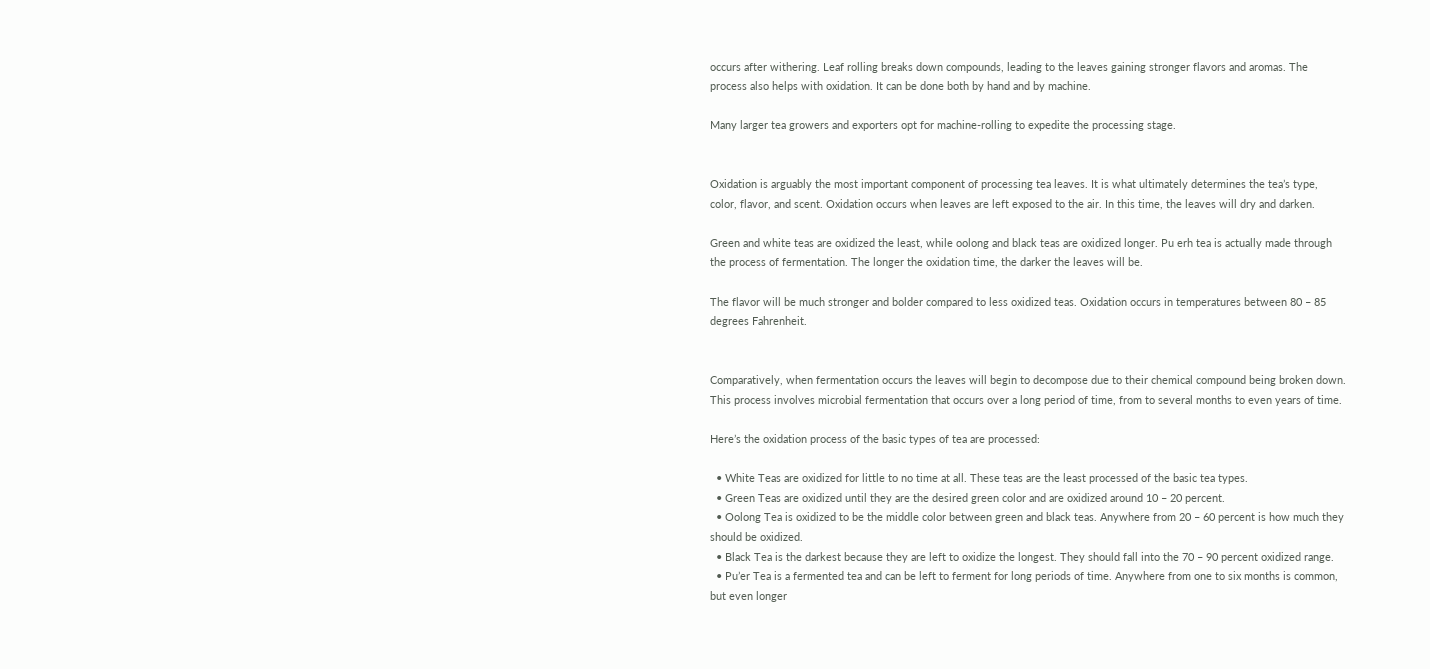occurs after withering. Leaf rolling breaks down compounds, leading to the leaves gaining stronger flavors and aromas. The process also helps with oxidation. It can be done both by hand and by machine.

Many larger tea growers and exporters opt for machine-rolling to expedite the processing stage.


Oxidation is arguably the most important component of processing tea leaves. It is what ultimately determines the tea’s type, color, flavor, and scent. Oxidation occurs when leaves are left exposed to the air. In this time, the leaves will dry and darken.

Green and white teas are oxidized the least, while oolong and black teas are oxidized longer. Pu erh tea is actually made through the process of fermentation. The longer the oxidation time, the darker the leaves will be.

The flavor will be much stronger and bolder compared to less oxidized teas. Oxidation occurs in temperatures between 80 – 85 degrees Fahrenheit.


Comparatively, when fermentation occurs the leaves will begin to decompose due to their chemical compound being broken down. This process involves microbial fermentation that occurs over a long period of time, from to several months to even years of time.

Here’s the oxidation process of the basic types of tea are processed:

  • White Teas are oxidized for little to no time at all. These teas are the least processed of the basic tea types.
  • Green Teas are oxidized until they are the desired green color and are oxidized around 10 – 20 percent.
  • Oolong Tea is oxidized to be the middle color between green and black teas. Anywhere from 20 – 60 percent is how much they should be oxidized.
  • Black Tea is the darkest because they are left to oxidize the longest. They should fall into the 70 – 90 percent oxidized range.
  • Pu’er Tea is a fermented tea and can be left to ferment for long periods of time. Anywhere from one to six months is common, but even longer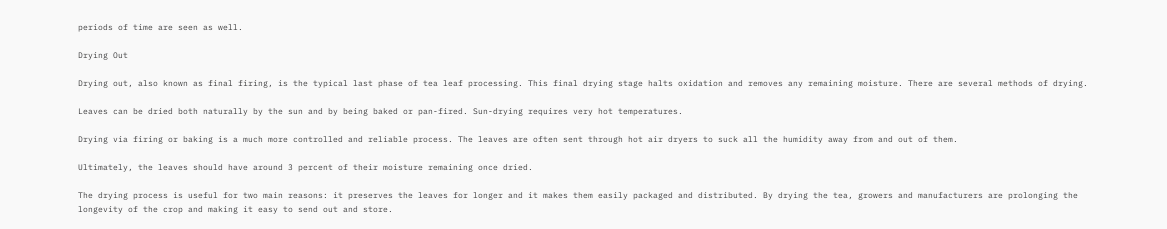periods of time are seen as well.

Drying Out

Drying out, also known as final firing, is the typical last phase of tea leaf processing. This final drying stage halts oxidation and removes any remaining moisture. There are several methods of drying.

Leaves can be dried both naturally by the sun and by being baked or pan-fired. Sun-drying requires very hot temperatures.

Drying via firing or baking is a much more controlled and reliable process. The leaves are often sent through hot air dryers to suck all the humidity away from and out of them.

Ultimately, the leaves should have around 3 percent of their moisture remaining once dried.

The drying process is useful for two main reasons: it preserves the leaves for longer and it makes them easily packaged and distributed. By drying the tea, growers and manufacturers are prolonging the longevity of the crop and making it easy to send out and store.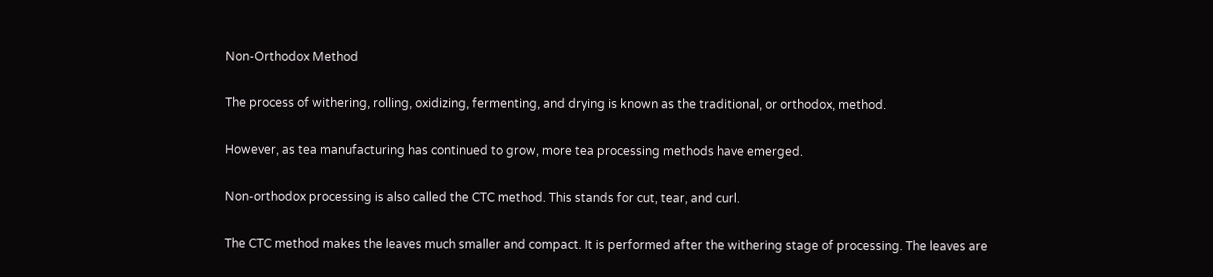Non-Orthodox Method

The process of withering, rolling, oxidizing, fermenting, and drying is known as the traditional, or orthodox, method.

However, as tea manufacturing has continued to grow, more tea processing methods have emerged.

Non-orthodox processing is also called the CTC method. This stands for cut, tear, and curl.

The CTC method makes the leaves much smaller and compact. It is performed after the withering stage of processing. The leaves are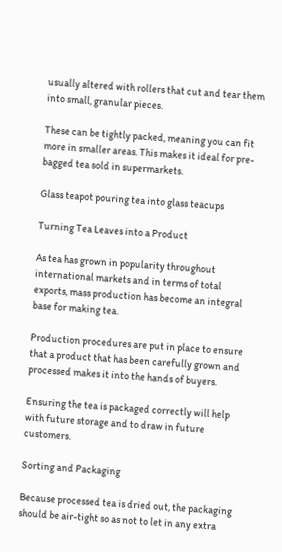usually altered with rollers that cut and tear them into small, granular pieces.

These can be tightly packed, meaning you can fit more in smaller areas. This makes it ideal for pre-bagged tea sold in supermarkets.

Glass teapot pouring tea into glass teacups

Turning Tea Leaves into a Product

As tea has grown in popularity throughout international markets and in terms of total exports, mass production has become an integral base for making tea.

Production procedures are put in place to ensure that a product that has been carefully grown and processed makes it into the hands of buyers.

Ensuring the tea is packaged correctly will help with future storage and to draw in future customers.

Sorting and Packaging

Because processed tea is dried out, the packaging should be air-tight so as not to let in any extra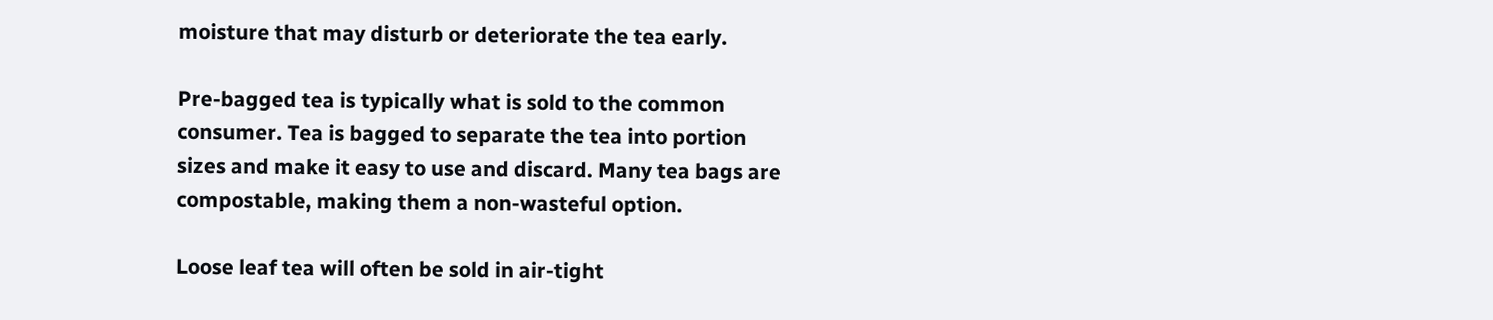moisture that may disturb or deteriorate the tea early.

Pre-bagged tea is typically what is sold to the common consumer. Tea is bagged to separate the tea into portion sizes and make it easy to use and discard. Many tea bags are compostable, making them a non-wasteful option.

Loose leaf tea will often be sold in air-tight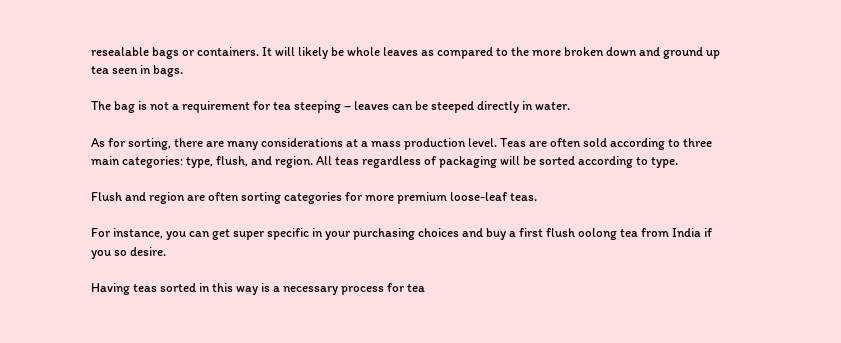resealable bags or containers. It will likely be whole leaves as compared to the more broken down and ground up tea seen in bags.

The bag is not a requirement for tea steeping – leaves can be steeped directly in water.

As for sorting, there are many considerations at a mass production level. Teas are often sold according to three main categories: type, flush, and region. All teas regardless of packaging will be sorted according to type.

Flush and region are often sorting categories for more premium loose-leaf teas.

For instance, you can get super specific in your purchasing choices and buy a first flush oolong tea from India if you so desire.

Having teas sorted in this way is a necessary process for tea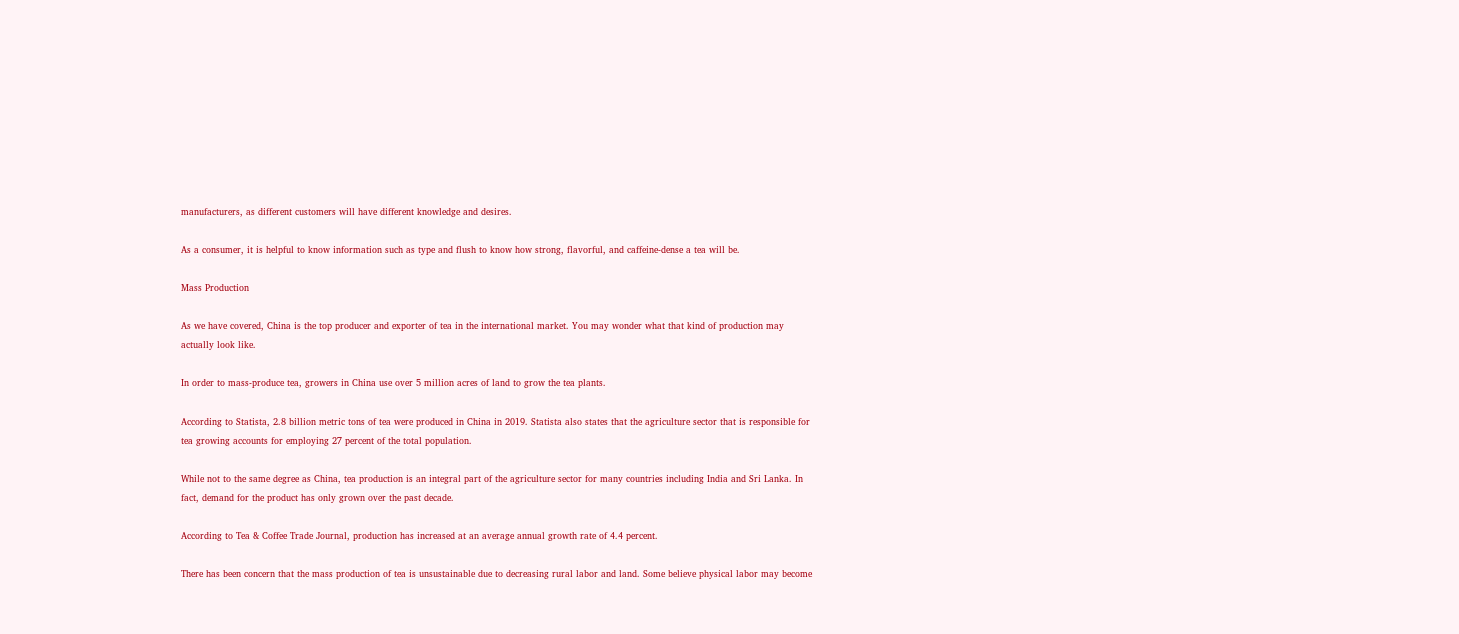manufacturers, as different customers will have different knowledge and desires.

As a consumer, it is helpful to know information such as type and flush to know how strong, flavorful, and caffeine-dense a tea will be.

Mass Production

As we have covered, China is the top producer and exporter of tea in the international market. You may wonder what that kind of production may actually look like.

In order to mass-produce tea, growers in China use over 5 million acres of land to grow the tea plants.

According to Statista, 2.8 billion metric tons of tea were produced in China in 2019. Statista also states that the agriculture sector that is responsible for tea growing accounts for employing 27 percent of the total population.

While not to the same degree as China, tea production is an integral part of the agriculture sector for many countries including India and Sri Lanka. In fact, demand for the product has only grown over the past decade.

According to Tea & Coffee Trade Journal, production has increased at an average annual growth rate of 4.4 percent.

There has been concern that the mass production of tea is unsustainable due to decreasing rural labor and land. Some believe physical labor may become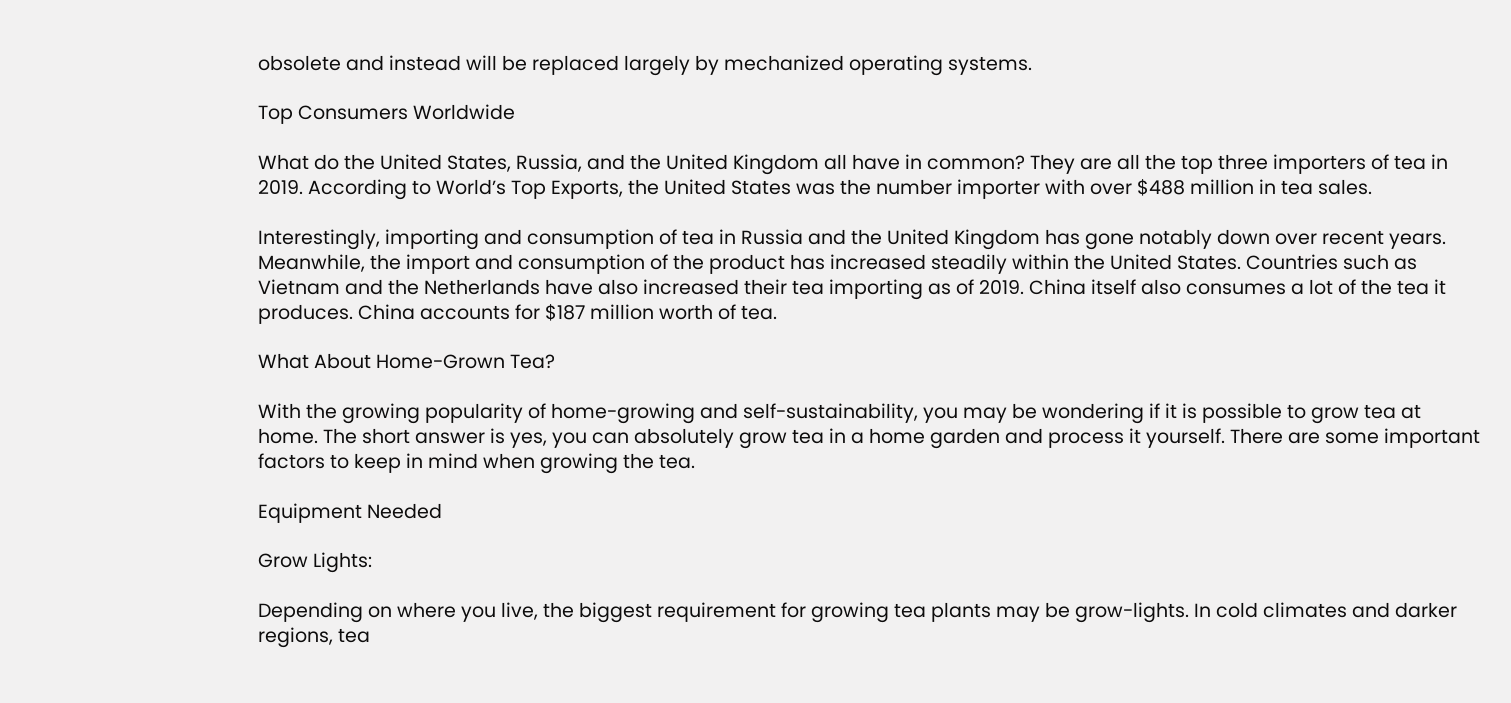obsolete and instead will be replaced largely by mechanized operating systems.

Top Consumers Worldwide

What do the United States, Russia, and the United Kingdom all have in common? They are all the top three importers of tea in 2019. According to World’s Top Exports, the United States was the number importer with over $488 million in tea sales.

Interestingly, importing and consumption of tea in Russia and the United Kingdom has gone notably down over recent years. Meanwhile, the import and consumption of the product has increased steadily within the United States. Countries such as Vietnam and the Netherlands have also increased their tea importing as of 2019. China itself also consumes a lot of the tea it produces. China accounts for $187 million worth of tea.

What About Home-Grown Tea?

With the growing popularity of home-growing and self-sustainability, you may be wondering if it is possible to grow tea at home. The short answer is yes, you can absolutely grow tea in a home garden and process it yourself. There are some important factors to keep in mind when growing the tea.

Equipment Needed

Grow Lights:

Depending on where you live, the biggest requirement for growing tea plants may be grow-lights. In cold climates and darker regions, tea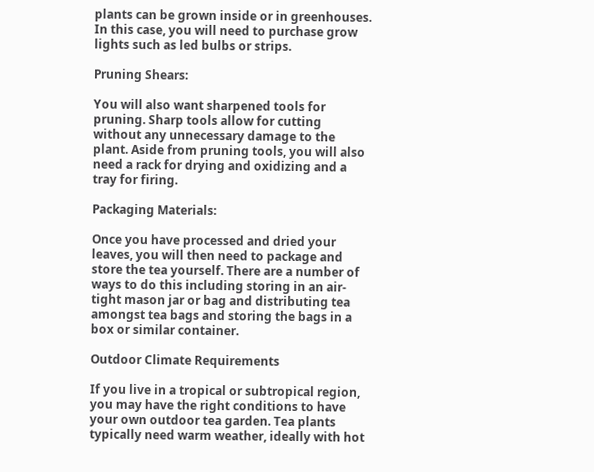plants can be grown inside or in greenhouses. In this case, you will need to purchase grow lights such as led bulbs or strips.

Pruning Shears:

You will also want sharpened tools for pruning. Sharp tools allow for cutting without any unnecessary damage to the plant. Aside from pruning tools, you will also need a rack for drying and oxidizing and a tray for firing.

Packaging Materials:

Once you have processed and dried your leaves, you will then need to package and store the tea yourself. There are a number of ways to do this including storing in an air-tight mason jar or bag and distributing tea amongst tea bags and storing the bags in a box or similar container.

Outdoor Climate Requirements

If you live in a tropical or subtropical region, you may have the right conditions to have your own outdoor tea garden. Tea plants typically need warm weather, ideally with hot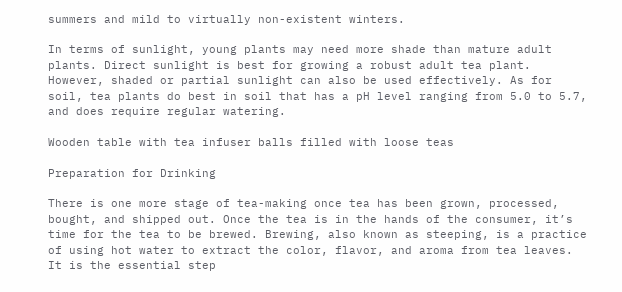summers and mild to virtually non-existent winters.

In terms of sunlight, young plants may need more shade than mature adult plants. Direct sunlight is best for growing a robust adult tea plant. However, shaded or partial sunlight can also be used effectively. As for soil, tea plants do best in soil that has a pH level ranging from 5.0 to 5.7, and does require regular watering.

Wooden table with tea infuser balls filled with loose teas

Preparation for Drinking

There is one more stage of tea-making once tea has been grown, processed, bought, and shipped out. Once the tea is in the hands of the consumer, it’s time for the tea to be brewed. Brewing, also known as steeping, is a practice of using hot water to extract the color, flavor, and aroma from tea leaves. It is the essential step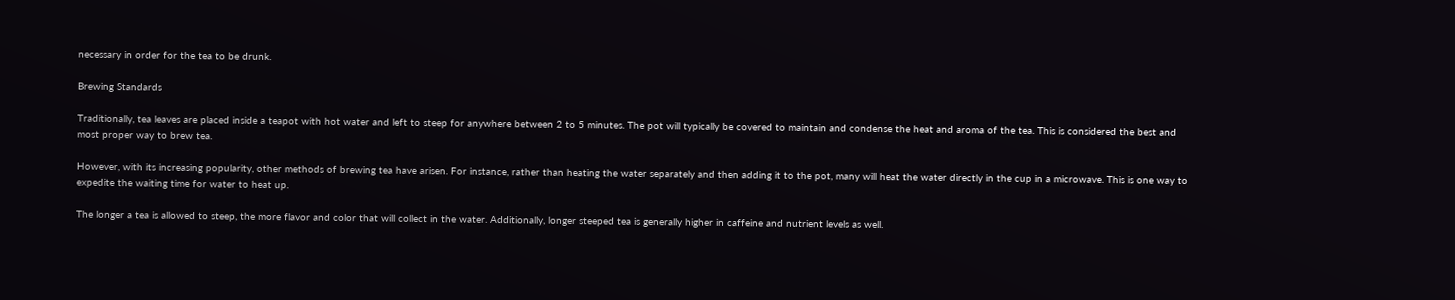necessary in order for the tea to be drunk.

Brewing Standards

Traditionally, tea leaves are placed inside a teapot with hot water and left to steep for anywhere between 2 to 5 minutes. The pot will typically be covered to maintain and condense the heat and aroma of the tea. This is considered the best and most proper way to brew tea.

However, with its increasing popularity, other methods of brewing tea have arisen. For instance, rather than heating the water separately and then adding it to the pot, many will heat the water directly in the cup in a microwave. This is one way to expedite the waiting time for water to heat up.

The longer a tea is allowed to steep, the more flavor and color that will collect in the water. Additionally, longer steeped tea is generally higher in caffeine and nutrient levels as well.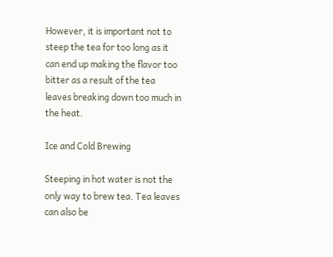However, it is important not to steep the tea for too long as it can end up making the flavor too bitter as a result of the tea leaves breaking down too much in the heat.

Ice and Cold Brewing

Steeping in hot water is not the only way to brew tea. Tea leaves can also be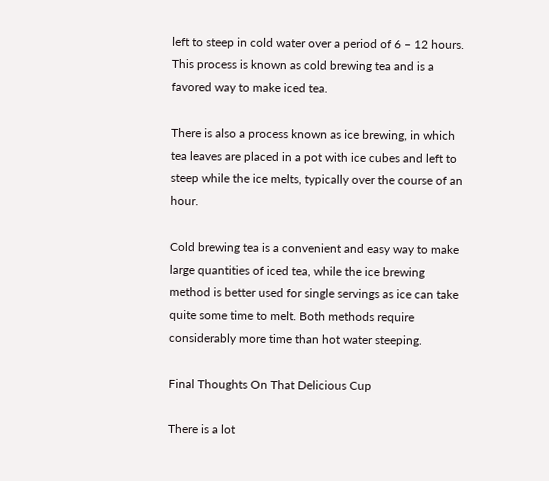left to steep in cold water over a period of 6 – 12 hours. This process is known as cold brewing tea and is a favored way to make iced tea.

There is also a process known as ice brewing, in which tea leaves are placed in a pot with ice cubes and left to steep while the ice melts, typically over the course of an hour.

Cold brewing tea is a convenient and easy way to make large quantities of iced tea, while the ice brewing method is better used for single servings as ice can take quite some time to melt. Both methods require considerably more time than hot water steeping.

Final Thoughts On That Delicious Cup

There is a lot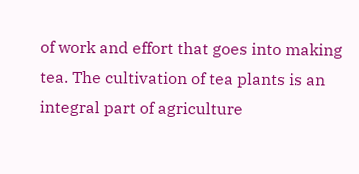of work and effort that goes into making tea. The cultivation of tea plants is an integral part of agriculture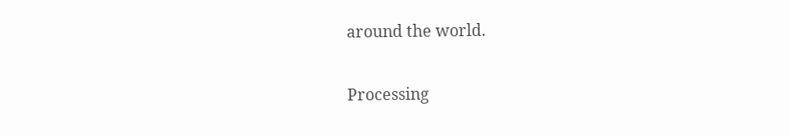around the world.

Processing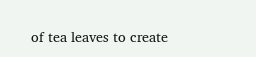of tea leaves to create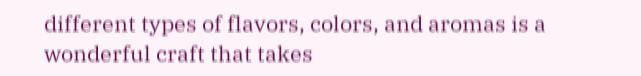different types of flavors, colors, and aromas is a wonderful craft that takes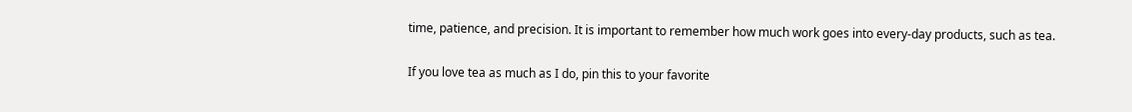time, patience, and precision. It is important to remember how much work goes into every-day products, such as tea.

If you love tea as much as I do, pin this to your favorite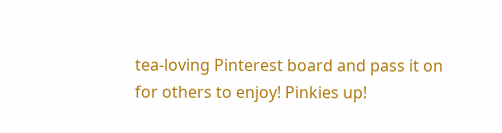tea-loving Pinterest board and pass it on for others to enjoy! Pinkies up!